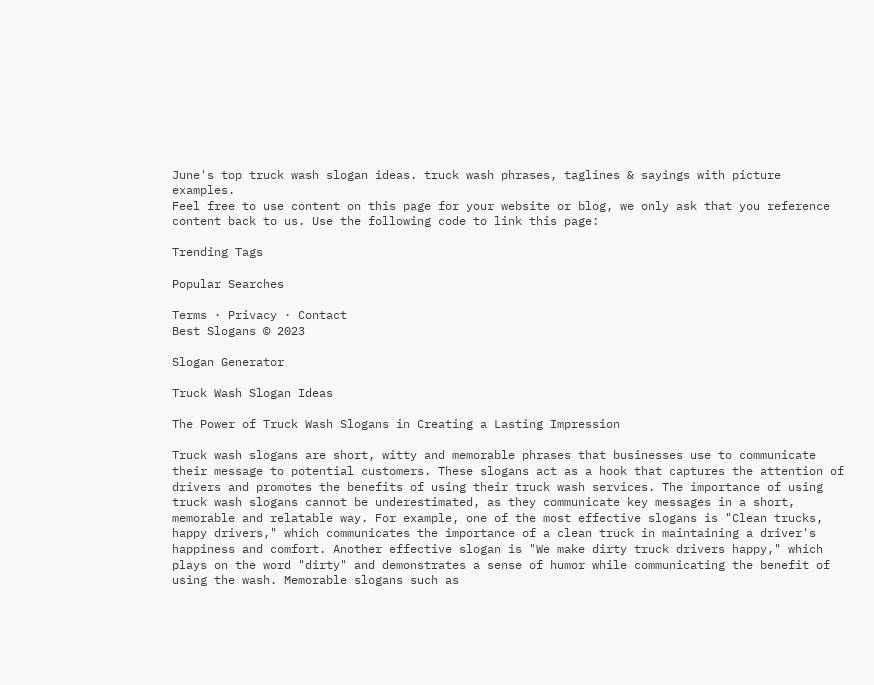June's top truck wash slogan ideas. truck wash phrases, taglines & sayings with picture examples.
Feel free to use content on this page for your website or blog, we only ask that you reference content back to us. Use the following code to link this page:

Trending Tags

Popular Searches

Terms · Privacy · Contact
Best Slogans © 2023

Slogan Generator

Truck Wash Slogan Ideas

The Power of Truck Wash Slogans in Creating a Lasting Impression

Truck wash slogans are short, witty and memorable phrases that businesses use to communicate their message to potential customers. These slogans act as a hook that captures the attention of drivers and promotes the benefits of using their truck wash services. The importance of using truck wash slogans cannot be underestimated, as they communicate key messages in a short, memorable and relatable way. For example, one of the most effective slogans is "Clean trucks, happy drivers," which communicates the importance of a clean truck in maintaining a driver's happiness and comfort. Another effective slogan is "We make dirty truck drivers happy," which plays on the word "dirty" and demonstrates a sense of humor while communicating the benefit of using the wash. Memorable slogans such as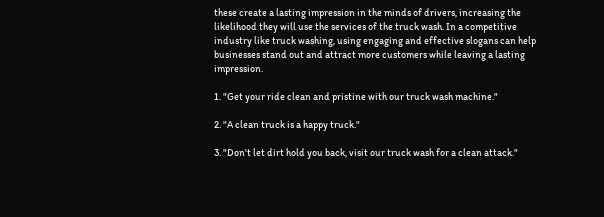these create a lasting impression in the minds of drivers, increasing the likelihood they will use the services of the truck wash. In a competitive industry like truck washing, using engaging and effective slogans can help businesses stand out and attract more customers while leaving a lasting impression.

1. "Get your ride clean and pristine with our truck wash machine."

2. "A clean truck is a happy truck."

3. "Don't let dirt hold you back, visit our truck wash for a clean attack."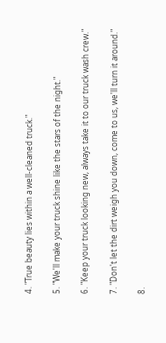4. "True beauty lies within a well-cleaned truck."

5. "We'll make your truck shine like the stars of the night."

6. "Keep your truck looking new, always take it to our truck wash crew."

7. "Don't let the dirt weigh you down, come to us, we'll turn it around."

8.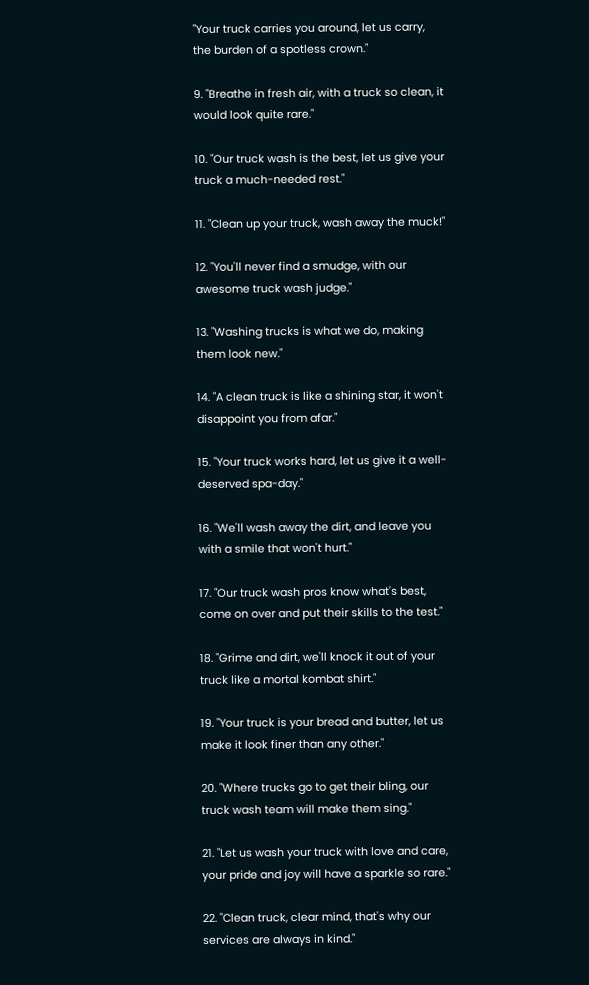"Your truck carries you around, let us carry, the burden of a spotless crown."

9. "Breathe in fresh air, with a truck so clean, it would look quite rare."

10. "Our truck wash is the best, let us give your truck a much-needed rest."

11. "Clean up your truck, wash away the muck!"

12. "You'll never find a smudge, with our awesome truck wash judge."

13. "Washing trucks is what we do, making them look new."

14. "A clean truck is like a shining star, it won't disappoint you from afar."

15. "Your truck works hard, let us give it a well-deserved spa-day."

16. "We'll wash away the dirt, and leave you with a smile that won't hurt."

17. "Our truck wash pros know what's best, come on over and put their skills to the test."

18. "Grime and dirt, we'll knock it out of your truck like a mortal kombat shirt."

19. "Your truck is your bread and butter, let us make it look finer than any other."

20. "Where trucks go to get their bling, our truck wash team will make them sing."

21. "Let us wash your truck with love and care, your pride and joy will have a sparkle so rare."

22. "Clean truck, clear mind, that's why our services are always in kind."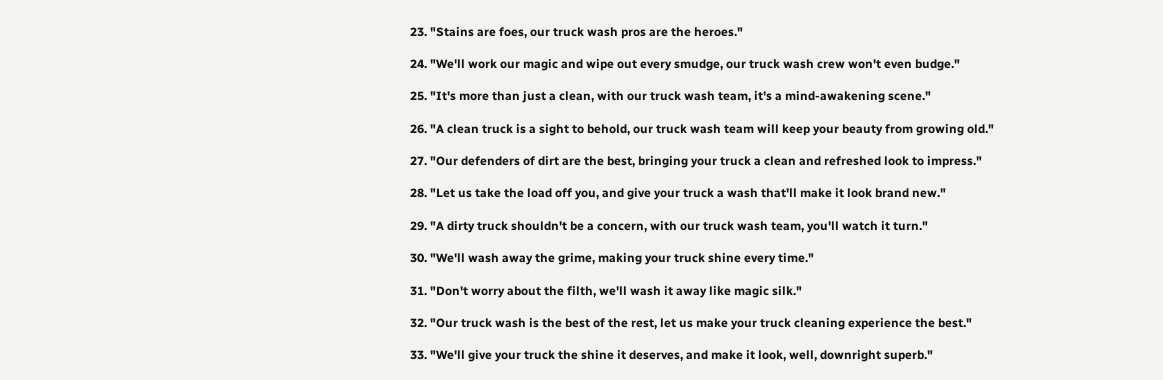23. "Stains are foes, our truck wash pros are the heroes."

24. "We'll work our magic and wipe out every smudge, our truck wash crew won't even budge."

25. "It's more than just a clean, with our truck wash team, it's a mind-awakening scene."

26. "A clean truck is a sight to behold, our truck wash team will keep your beauty from growing old."

27. "Our defenders of dirt are the best, bringing your truck a clean and refreshed look to impress."

28. "Let us take the load off you, and give your truck a wash that'll make it look brand new."

29. "A dirty truck shouldn't be a concern, with our truck wash team, you'll watch it turn."

30. "We'll wash away the grime, making your truck shine every time."

31. "Don't worry about the filth, we'll wash it away like magic silk."

32. "Our truck wash is the best of the rest, let us make your truck cleaning experience the best."

33. "We'll give your truck the shine it deserves, and make it look, well, downright superb."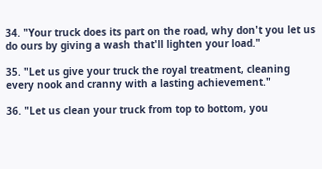34. "Your truck does its part on the road, why don't you let us do ours by giving a wash that'll lighten your load."

35. "Let us give your truck the royal treatment, cleaning every nook and cranny with a lasting achievement."

36. "Let us clean your truck from top to bottom, you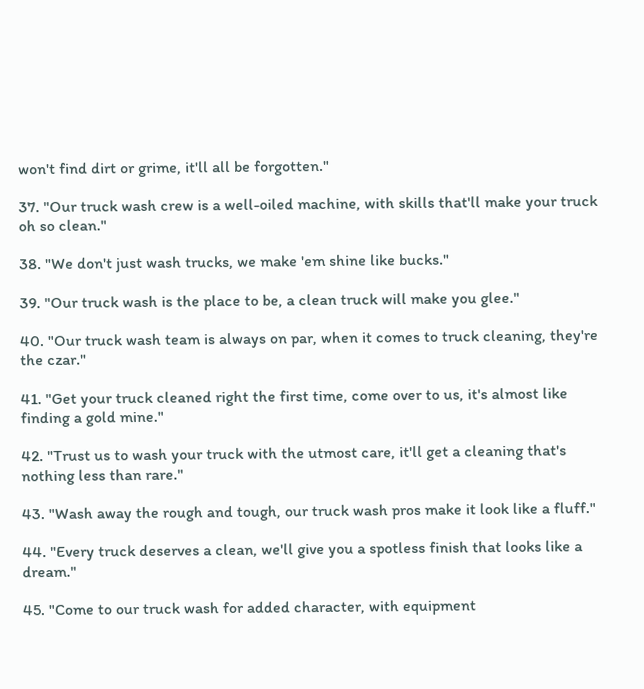won't find dirt or grime, it'll all be forgotten."

37. "Our truck wash crew is a well-oiled machine, with skills that'll make your truck oh so clean."

38. "We don't just wash trucks, we make 'em shine like bucks."

39. "Our truck wash is the place to be, a clean truck will make you glee."

40. "Our truck wash team is always on par, when it comes to truck cleaning, they're the czar."

41. "Get your truck cleaned right the first time, come over to us, it's almost like finding a gold mine."

42. "Trust us to wash your truck with the utmost care, it'll get a cleaning that's nothing less than rare."

43. "Wash away the rough and tough, our truck wash pros make it look like a fluff."

44. "Every truck deserves a clean, we'll give you a spotless finish that looks like a dream."

45. "Come to our truck wash for added character, with equipment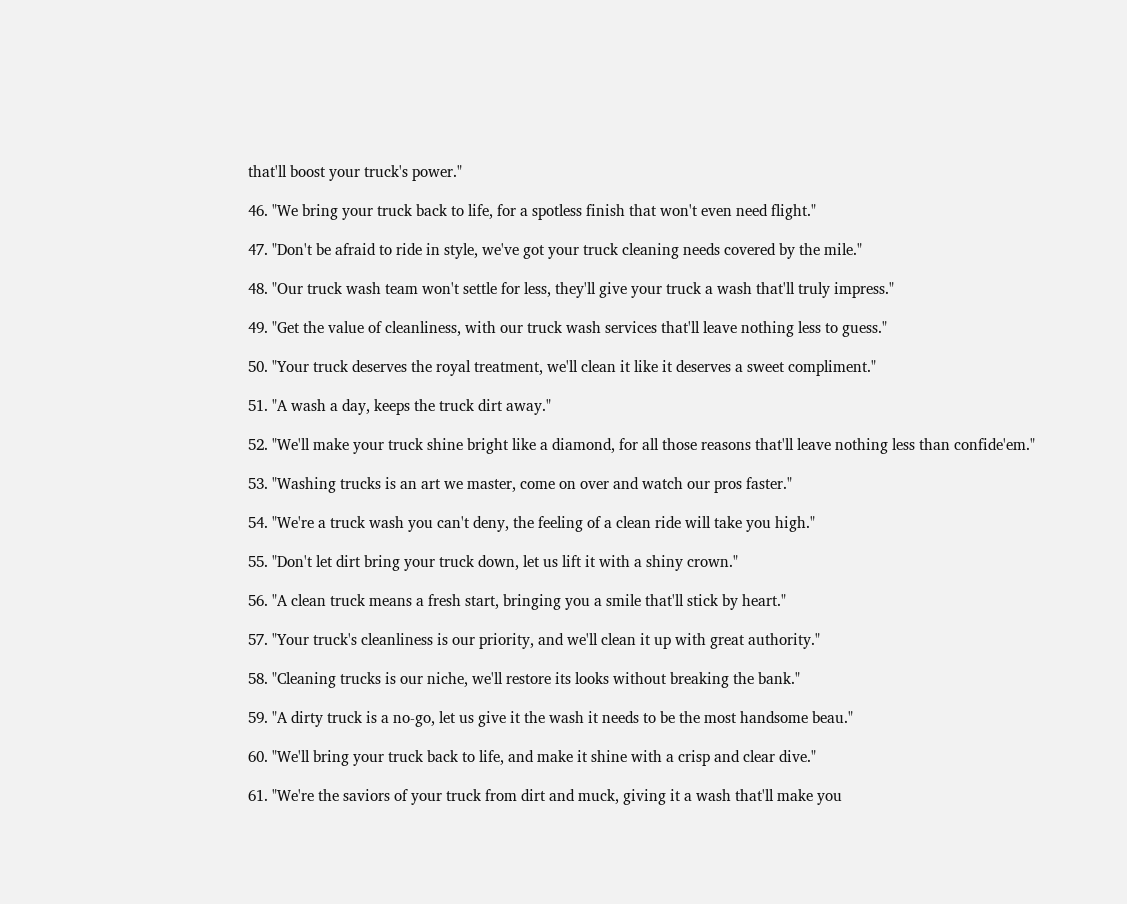that'll boost your truck's power."

46. "We bring your truck back to life, for a spotless finish that won't even need flight."

47. "Don't be afraid to ride in style, we've got your truck cleaning needs covered by the mile."

48. "Our truck wash team won't settle for less, they'll give your truck a wash that'll truly impress."

49. "Get the value of cleanliness, with our truck wash services that'll leave nothing less to guess."

50. "Your truck deserves the royal treatment, we'll clean it like it deserves a sweet compliment."

51. "A wash a day, keeps the truck dirt away."

52. "We'll make your truck shine bright like a diamond, for all those reasons that'll leave nothing less than confide'em."

53. "Washing trucks is an art we master, come on over and watch our pros faster."

54. "We're a truck wash you can't deny, the feeling of a clean ride will take you high."

55. "Don't let dirt bring your truck down, let us lift it with a shiny crown."

56. "A clean truck means a fresh start, bringing you a smile that'll stick by heart."

57. "Your truck's cleanliness is our priority, and we'll clean it up with great authority."

58. "Cleaning trucks is our niche, we'll restore its looks without breaking the bank."

59. "A dirty truck is a no-go, let us give it the wash it needs to be the most handsome beau."

60. "We'll bring your truck back to life, and make it shine with a crisp and clear dive."

61. "We're the saviors of your truck from dirt and muck, giving it a wash that'll make you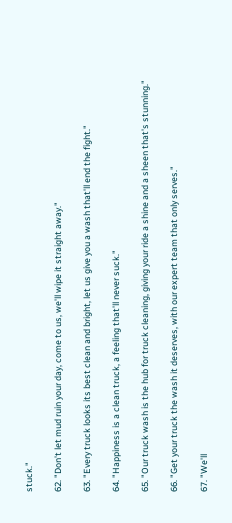stuck."

62. "Don't let mud ruin your day, come to us, we'll wipe it straight away."

63. "Every truck looks its best clean and bright, let us give you a wash that'll end the fight."

64. "Happiness is a clean truck, a feeling that'll never suck."

65. "Our truck wash is the hub for truck cleaning, giving your ride a shine and a sheen that's stunning."

66. "Get your truck the wash it deserves, with our expert team that only serves."

67. "We'll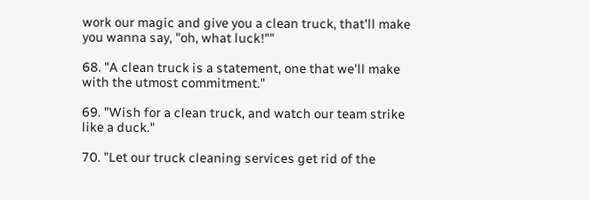work our magic and give you a clean truck, that'll make you wanna say, "oh, what luck!""

68. "A clean truck is a statement, one that we'll make with the utmost commitment."

69. "Wish for a clean truck, and watch our team strike like a duck."

70. "Let our truck cleaning services get rid of the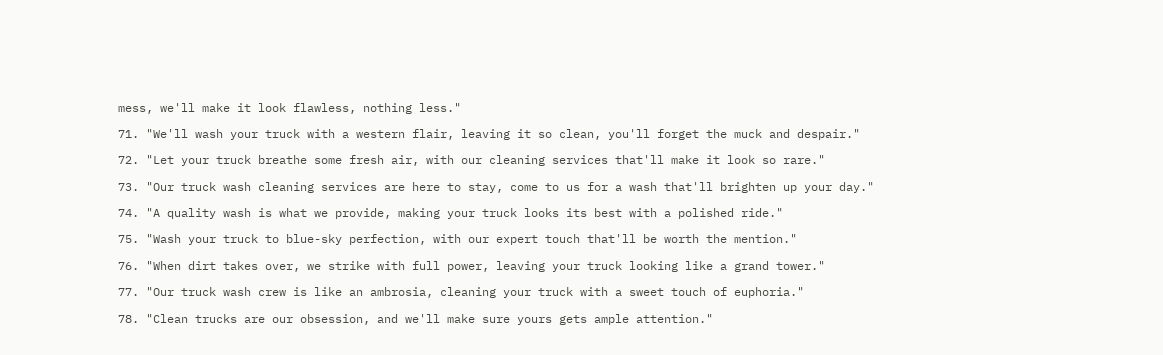mess, we'll make it look flawless, nothing less."

71. "We'll wash your truck with a western flair, leaving it so clean, you'll forget the muck and despair."

72. "Let your truck breathe some fresh air, with our cleaning services that'll make it look so rare."

73. "Our truck wash cleaning services are here to stay, come to us for a wash that'll brighten up your day."

74. "A quality wash is what we provide, making your truck looks its best with a polished ride."

75. "Wash your truck to blue-sky perfection, with our expert touch that'll be worth the mention."

76. "When dirt takes over, we strike with full power, leaving your truck looking like a grand tower."

77. "Our truck wash crew is like an ambrosia, cleaning your truck with a sweet touch of euphoria."

78. "Clean trucks are our obsession, and we'll make sure yours gets ample attention."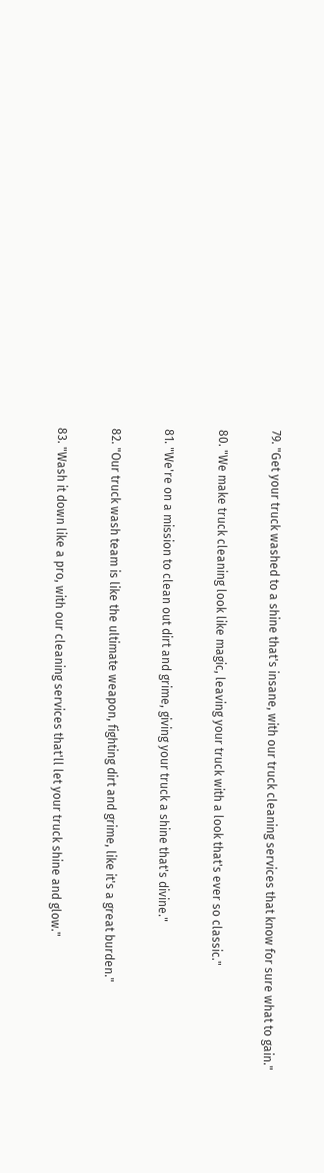79. "Get your truck washed to a shine that's insane, with our truck cleaning services that know for sure what to gain."

80. "We make truck cleaning look like magic, leaving your truck with a look that's ever so classic."

81. "We're on a mission to clean out dirt and grime, giving your truck a shine that's divine."

82. "Our truck wash team is like the ultimate weapon, fighting dirt and grime, like it's a great burden."

83. "Wash it down like a pro, with our cleaning services that'll let your truck shine and glow."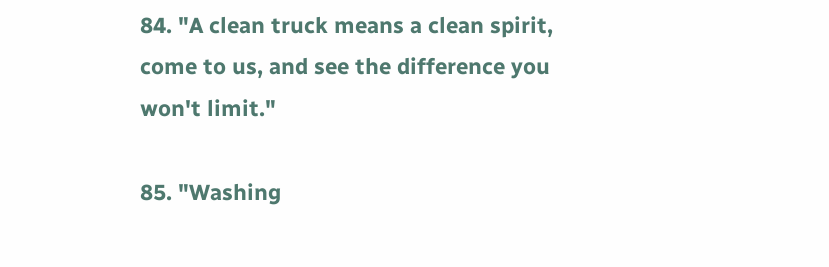84. "A clean truck means a clean spirit, come to us, and see the difference you won't limit."

85. "Washing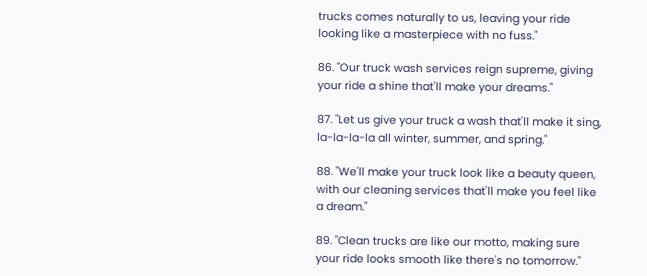trucks comes naturally to us, leaving your ride looking like a masterpiece with no fuss."

86. "Our truck wash services reign supreme, giving your ride a shine that'll make your dreams."

87. "Let us give your truck a wash that'll make it sing, la-la-la-la all winter, summer, and spring."

88. "We'll make your truck look like a beauty queen, with our cleaning services that'll make you feel like a dream."

89. "Clean trucks are like our motto, making sure your ride looks smooth like there's no tomorrow."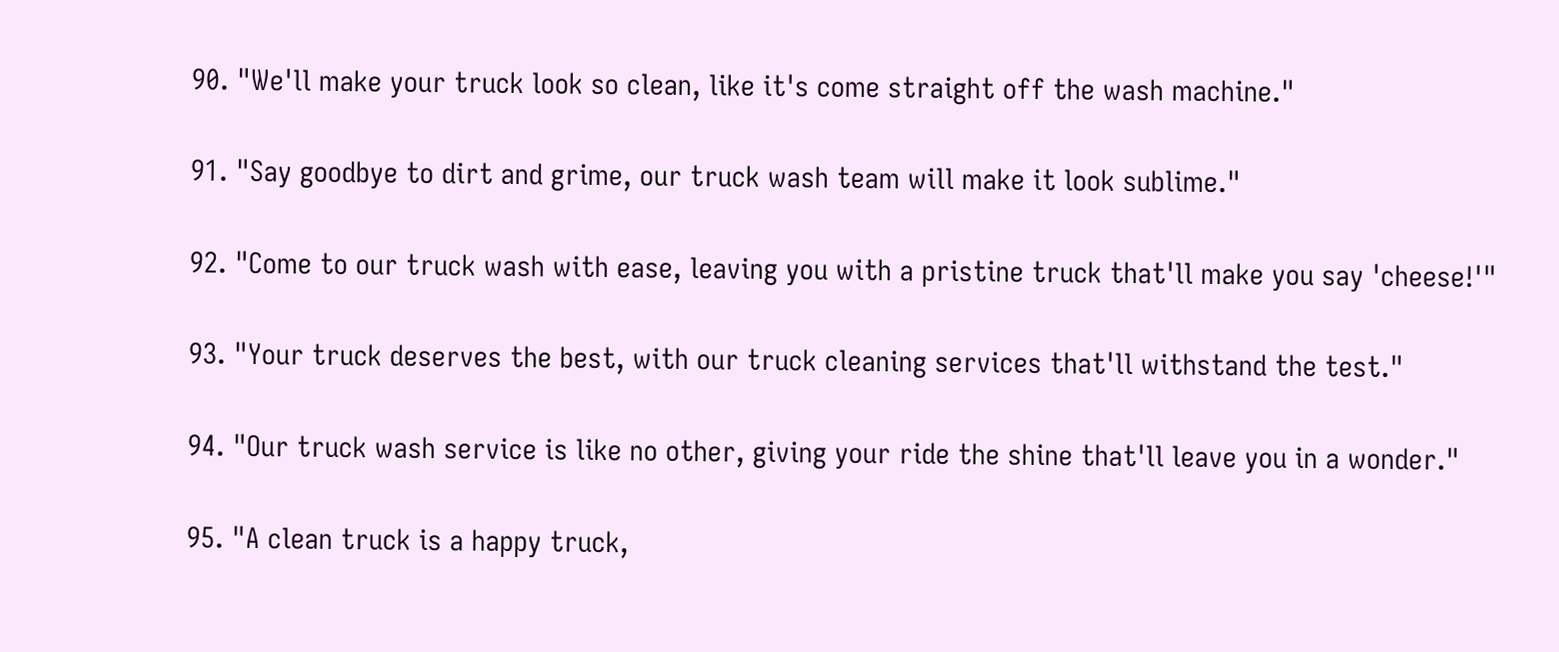90. "We'll make your truck look so clean, like it's come straight off the wash machine."

91. "Say goodbye to dirt and grime, our truck wash team will make it look sublime."

92. "Come to our truck wash with ease, leaving you with a pristine truck that'll make you say 'cheese!'"

93. "Your truck deserves the best, with our truck cleaning services that'll withstand the test."

94. "Our truck wash service is like no other, giving your ride the shine that'll leave you in a wonder."

95. "A clean truck is a happy truck,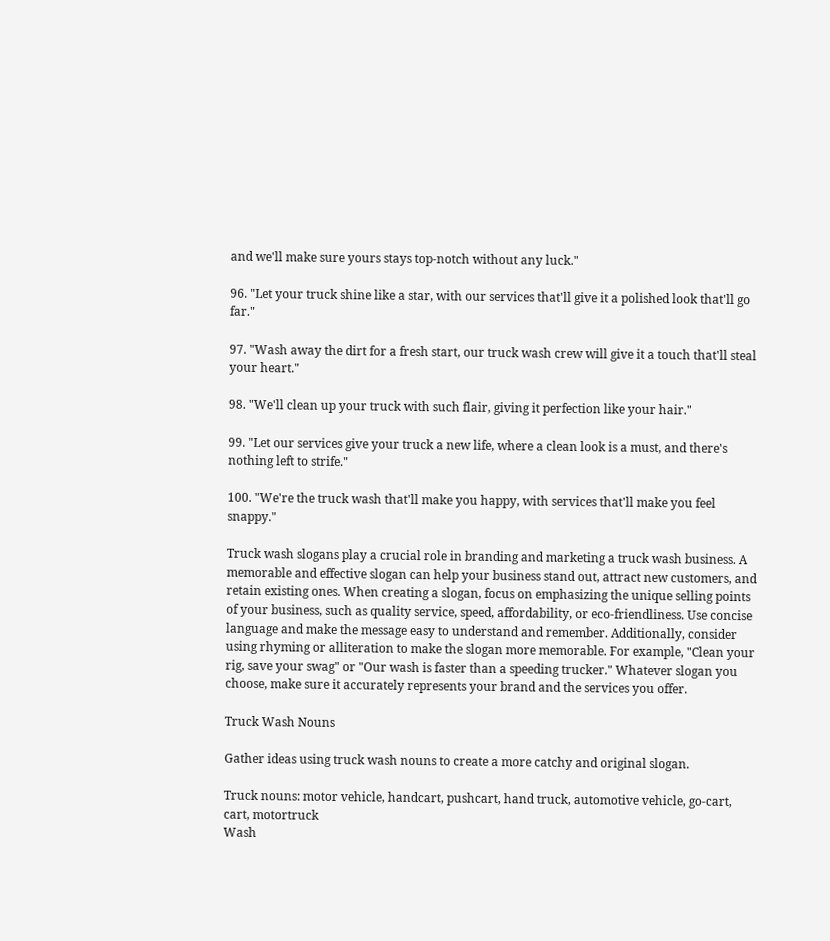and we'll make sure yours stays top-notch without any luck."

96. "Let your truck shine like a star, with our services that'll give it a polished look that'll go far."

97. "Wash away the dirt for a fresh start, our truck wash crew will give it a touch that'll steal your heart."

98. "We'll clean up your truck with such flair, giving it perfection like your hair."

99. "Let our services give your truck a new life, where a clean look is a must, and there's nothing left to strife."

100. "We're the truck wash that'll make you happy, with services that'll make you feel snappy."

Truck wash slogans play a crucial role in branding and marketing a truck wash business. A memorable and effective slogan can help your business stand out, attract new customers, and retain existing ones. When creating a slogan, focus on emphasizing the unique selling points of your business, such as quality service, speed, affordability, or eco-friendliness. Use concise language and make the message easy to understand and remember. Additionally, consider using rhyming or alliteration to make the slogan more memorable. For example, "Clean your rig, save your swag" or "Our wash is faster than a speeding trucker." Whatever slogan you choose, make sure it accurately represents your brand and the services you offer.

Truck Wash Nouns

Gather ideas using truck wash nouns to create a more catchy and original slogan.

Truck nouns: motor vehicle, handcart, pushcart, hand truck, automotive vehicle, go-cart, cart, motortruck
Wash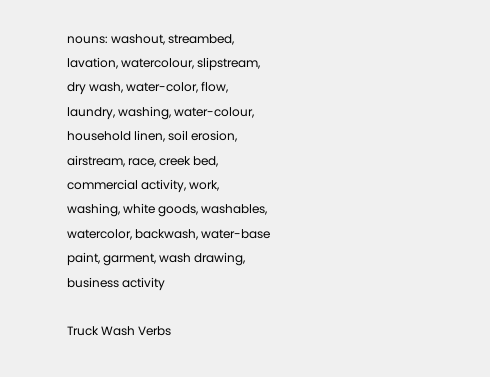nouns: washout, streambed, lavation, watercolour, slipstream, dry wash, water-color, flow, laundry, washing, water-colour, household linen, soil erosion, airstream, race, creek bed, commercial activity, work, washing, white goods, washables, watercolor, backwash, water-base paint, garment, wash drawing, business activity

Truck Wash Verbs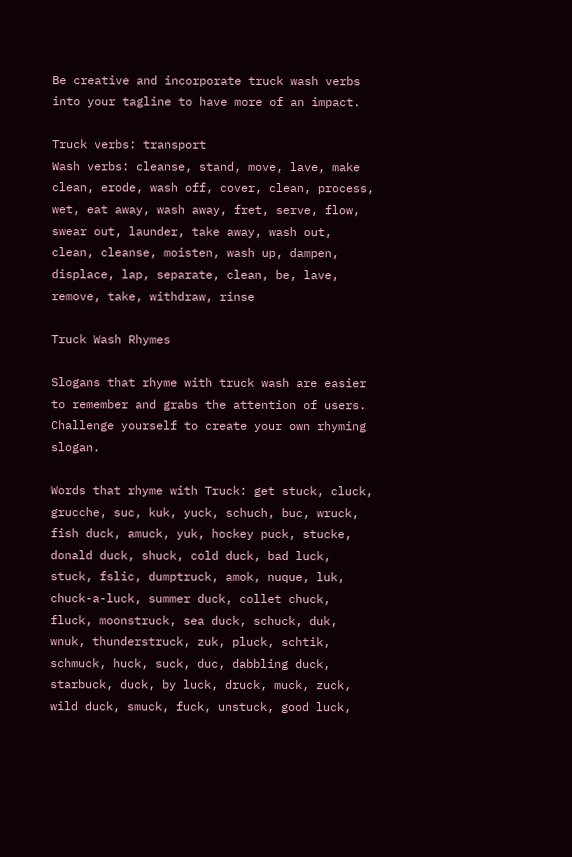Be creative and incorporate truck wash verbs into your tagline to have more of an impact.

Truck verbs: transport
Wash verbs: cleanse, stand, move, lave, make clean, erode, wash off, cover, clean, process, wet, eat away, wash away, fret, serve, flow, swear out, launder, take away, wash out, clean, cleanse, moisten, wash up, dampen, displace, lap, separate, clean, be, lave, remove, take, withdraw, rinse

Truck Wash Rhymes

Slogans that rhyme with truck wash are easier to remember and grabs the attention of users. Challenge yourself to create your own rhyming slogan.

Words that rhyme with Truck: get stuck, cluck, grucche, suc, kuk, yuck, schuch, buc, wruck, fish duck, amuck, yuk, hockey puck, stucke, donald duck, shuck, cold duck, bad luck, stuck, fslic, dumptruck, amok, nuque, luk, chuck-a-luck, summer duck, collet chuck, fluck, moonstruck, sea duck, schuck, duk, wnuk, thunderstruck, zuk, pluck, schtik, schmuck, huck, suck, duc, dabbling duck, starbuck, duck, by luck, druck, muck, zuck, wild duck, smuck, fuck, unstuck, good luck,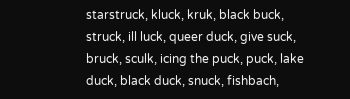starstruck, kluck, kruk, black buck, struck, ill luck, queer duck, give suck, bruck, sculk, icing the puck, puck, lake duck, black duck, snuck, fishbach,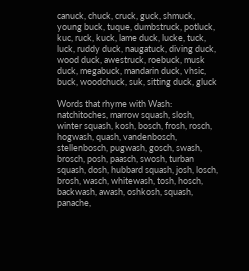canuck, chuck, cruck, guck, shmuck, young buck, tuque, dumbstruck, potluck, kuc, ruck, kuck, lame duck, lucke, tuck, luck, ruddy duck, naugatuck, diving duck, wood duck, awestruck, roebuck, musk duck, megabuck, mandarin duck, vhsic, buck, woodchuck, suk, sitting duck, gluck

Words that rhyme with Wash: natchitoches, marrow squash, slosh, winter squash, kosh, bosch, frosh, rosch, hogwash, quash, vandenbosch, stellenbosch, pugwash, gosch, swash, brosch, posh, paasch, swosh, turban squash, dosh, hubbard squash, josh, losch, brosh, wasch, whitewash, tosh, hosch, backwash, awash, oshkosh, squash, panache,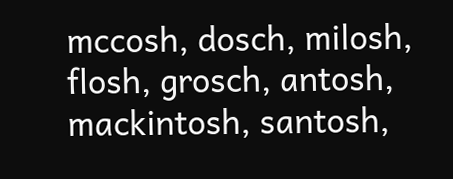mccosh, dosch, milosh, flosh, grosch, antosh, mackintosh, santosh,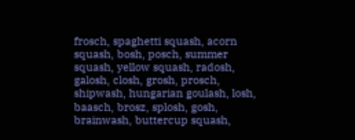frosch, spaghetti squash, acorn squash, bosh, posch, summer squash, yellow squash, radosh, galosh, closh, grosh, prosch, shipwash, hungarian goulash, losh, baasch, brosz, splosh, gosh, brainwash, buttercup squash,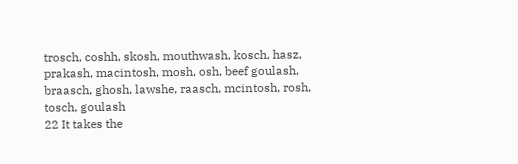trosch, coshh, skosh, mouthwash, kosch, hasz, prakash, macintosh, mosh, osh, beef goulash, braasch, ghosh, lawshe, raasch, mcintosh, rosh, tosch, goulash
22 It takes the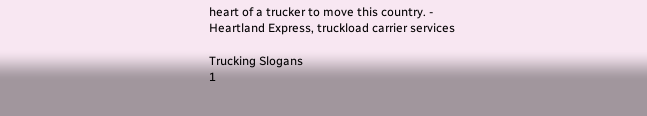heart of a trucker to move this country. - Heartland Express, truckload carrier services

Trucking Slogans
1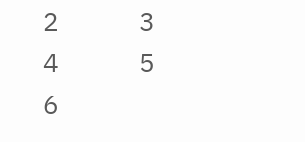2     3     4     5     6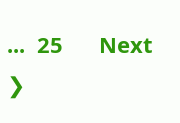...  25      Next ❯